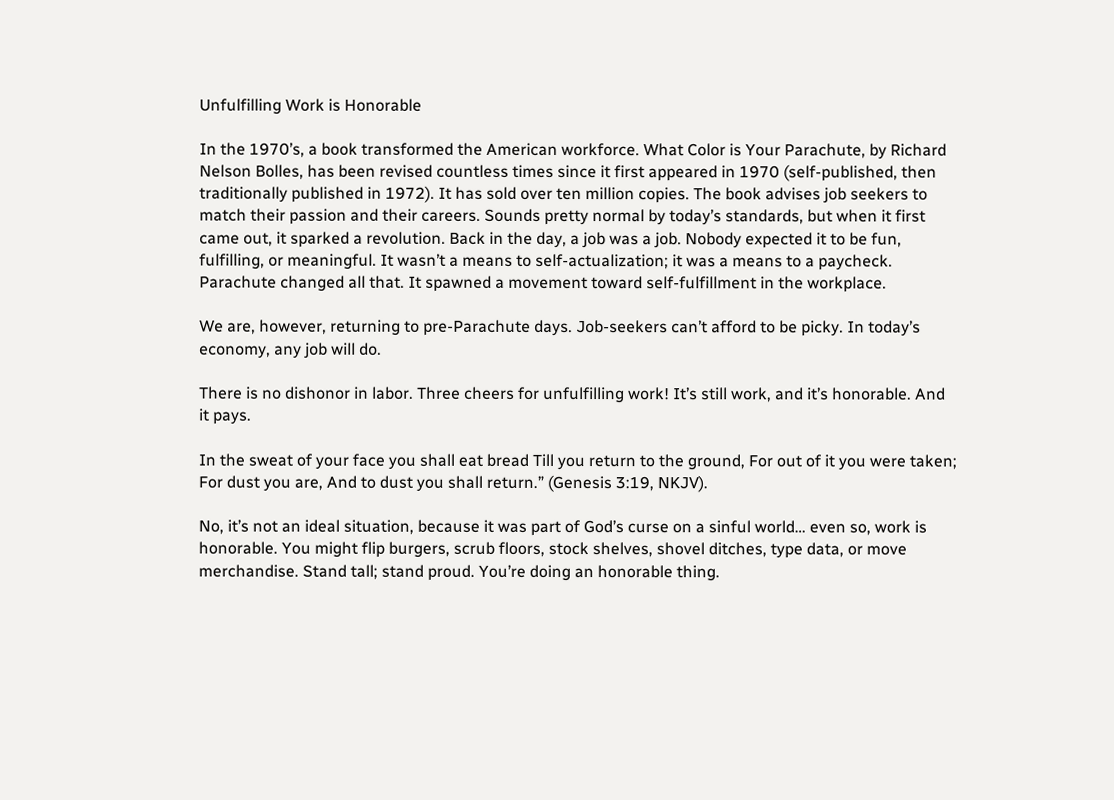Unfulfilling Work is Honorable

In the 1970’s, a book transformed the American workforce. What Color is Your Parachute, by Richard Nelson Bolles, has been revised countless times since it first appeared in 1970 (self-published, then traditionally published in 1972). It has sold over ten million copies. The book advises job seekers to match their passion and their careers. Sounds pretty normal by today’s standards, but when it first came out, it sparked a revolution. Back in the day, a job was a job. Nobody expected it to be fun, fulfilling, or meaningful. It wasn’t a means to self-actualization; it was a means to a paycheck. Parachute changed all that. It spawned a movement toward self-fulfillment in the workplace.

We are, however, returning to pre-Parachute days. Job-seekers can’t afford to be picky. In today’s economy, any job will do.

There is no dishonor in labor. Three cheers for unfulfilling work! It’s still work, and it’s honorable. And it pays.

In the sweat of your face you shall eat bread Till you return to the ground, For out of it you were taken; For dust you are, And to dust you shall return.” (Genesis 3:19, NKJV).

No, it’s not an ideal situation, because it was part of God’s curse on a sinful world… even so, work is honorable. You might flip burgers, scrub floors, stock shelves, shovel ditches, type data, or move merchandise. Stand tall; stand proud. You’re doing an honorable thing.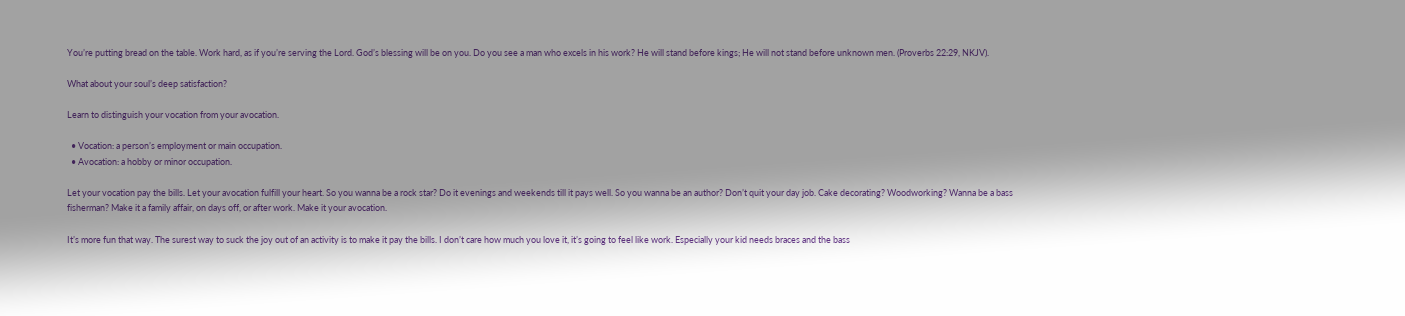You’re putting bread on the table. Work hard, as if you’re serving the Lord. God’s blessing will be on you. Do you see a man who excels in his work? He will stand before kings; He will not stand before unknown men. (Proverbs 22:29, NKJV).

What about your soul’s deep satisfaction?

Learn to distinguish your vocation from your avocation.

  • Vocation: a person’s employment or main occupation.
  • Avocation: a hobby or minor occupation.

Let your vocation pay the bills. Let your avocation fulfill your heart. So you wanna be a rock star? Do it evenings and weekends till it pays well. So you wanna be an author? Don’t quit your day job. Cake decorating? Woodworking? Wanna be a bass fisherman? Make it a family affair, on days off, or after work. Make it your avocation.

It’s more fun that way. The surest way to suck the joy out of an activity is to make it pay the bills. I don’t care how much you love it, it’s going to feel like work. Especially your kid needs braces and the bass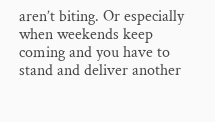aren’t biting. Or especially when weekends keep coming and you have to stand and deliver another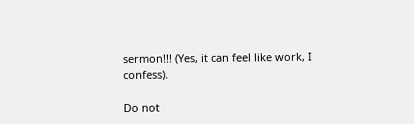sermon!!! (Yes, it can feel like work, I confess).

Do not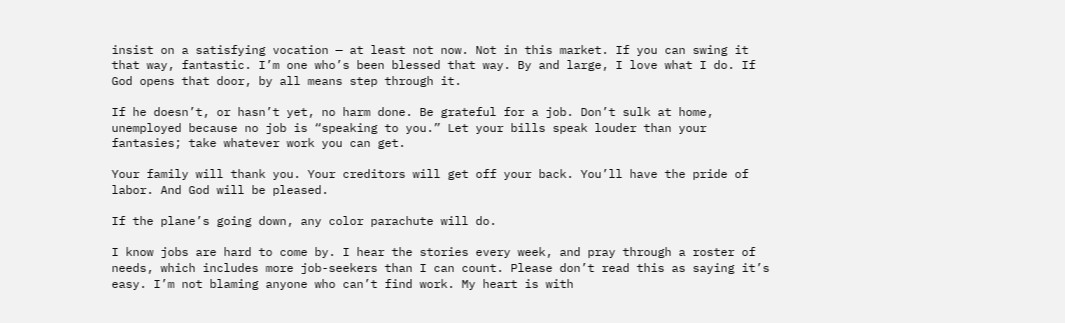insist on a satisfying vocation — at least not now. Not in this market. If you can swing it that way, fantastic. I’m one who’s been blessed that way. By and large, I love what I do. If God opens that door, by all means step through it.

If he doesn’t, or hasn’t yet, no harm done. Be grateful for a job. Don’t sulk at home, unemployed because no job is “speaking to you.” Let your bills speak louder than your fantasies; take whatever work you can get.

Your family will thank you. Your creditors will get off your back. You’ll have the pride of labor. And God will be pleased.

If the plane’s going down, any color parachute will do.

I know jobs are hard to come by. I hear the stories every week, and pray through a roster of needs, which includes more job-seekers than I can count. Please don’t read this as saying it’s easy. I’m not blaming anyone who can’t find work. My heart is with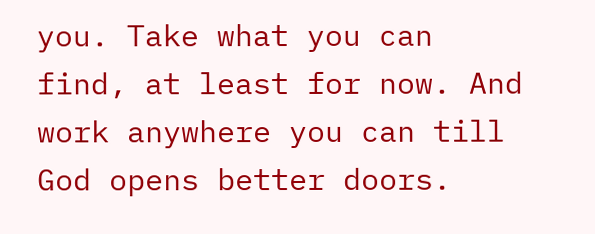you. Take what you can find, at least for now. And work anywhere you can till God opens better doors.